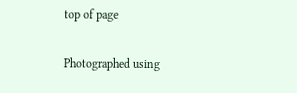top of page

Photographed using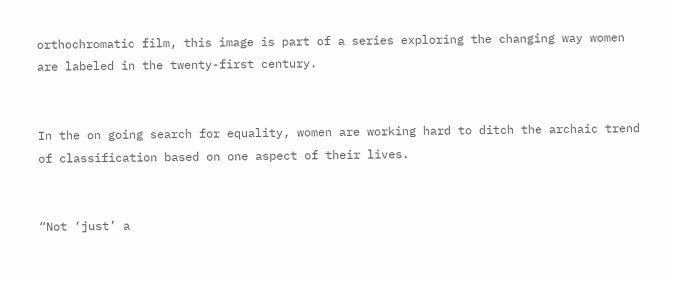orthochromatic film, this image is part of a series exploring the changing way women are labeled in the twenty-first century.


In the on going search for equality, women are working hard to ditch the archaic trend of classification based on one aspect of their lives.


“Not ‘just’ a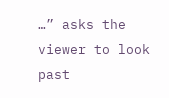…” asks the viewer to look past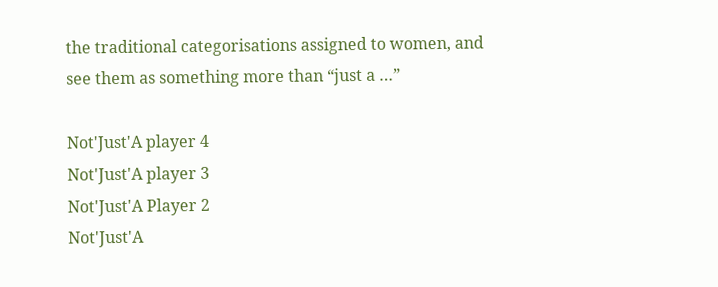the traditional categorisations assigned to women, and see them as something more than “just a …”

Not'Just'A player 4
Not'Just'A player 3
Not'Just'A Player 2
Not'Just'A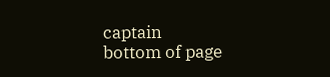captain
bottom of page